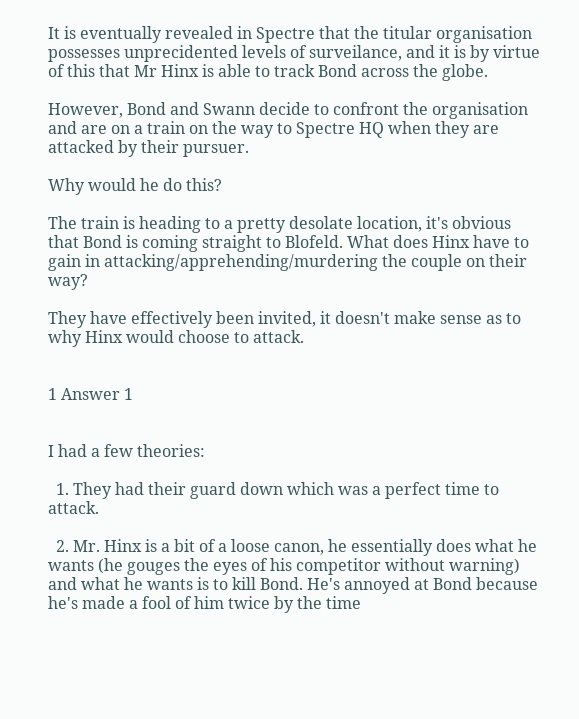It is eventually revealed in Spectre that the titular organisation possesses unprecidented levels of surveilance, and it is by virtue of this that Mr Hinx is able to track Bond across the globe.

However, Bond and Swann decide to confront the organisation and are on a train on the way to Spectre HQ when they are attacked by their pursuer.

Why would he do this?

The train is heading to a pretty desolate location, it's obvious that Bond is coming straight to Blofeld. What does Hinx have to gain in attacking/apprehending/murdering the couple on their way?

They have effectively been invited, it doesn't make sense as to why Hinx would choose to attack.


1 Answer 1


I had a few theories:

  1. They had their guard down which was a perfect time to attack.

  2. Mr. Hinx is a bit of a loose canon, he essentially does what he wants (he gouges the eyes of his competitor without warning) and what he wants is to kill Bond. He's annoyed at Bond because he's made a fool of him twice by the time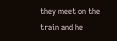they meet on the train and he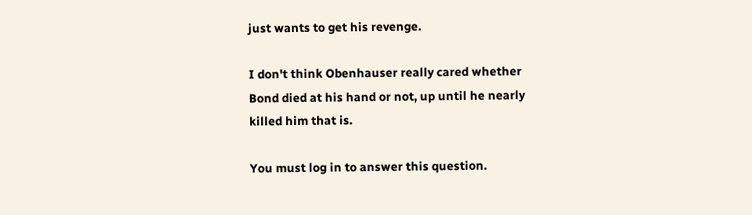just wants to get his revenge.

I don't think Obenhauser really cared whether Bond died at his hand or not, up until he nearly killed him that is.

You must log in to answer this question.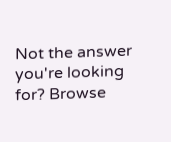Not the answer you're looking for? Browse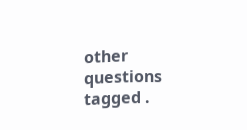other questions tagged .